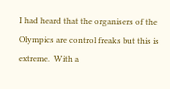I had heard that the organisers of the Olympics are control freaks but this is extreme.  With a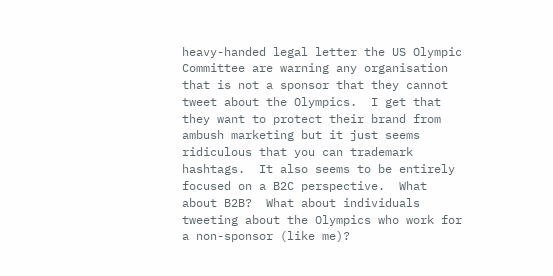heavy-handed legal letter the US Olympic Committee are warning any organisation that is not a sponsor that they cannot tweet about the Olympics.  I get that they want to protect their brand from ambush marketing but it just seems ridiculous that you can trademark hashtags.  It also seems to be entirely focused on a B2C perspective.  What about B2B?  What about individuals tweeting about the Olympics who work for a non-sponsor (like me)?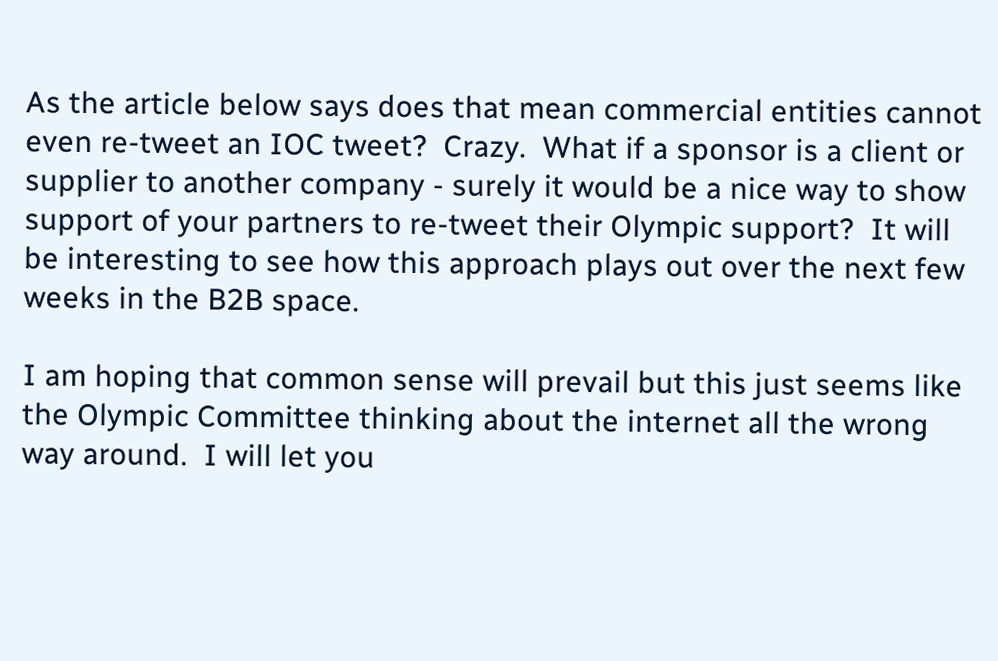As the article below says does that mean commercial entities cannot even re-tweet an IOC tweet?  Crazy.  What if a sponsor is a client or supplier to another company - surely it would be a nice way to show support of your partners to re-tweet their Olympic support?  It will be interesting to see how this approach plays out over the next few weeks in the B2B space.

I am hoping that common sense will prevail but this just seems like the Olympic Committee thinking about the internet all the wrong way around.  I will let you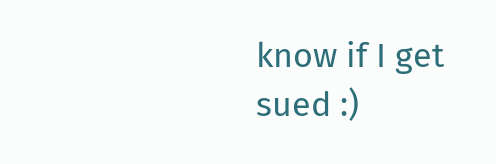know if I get sued :)